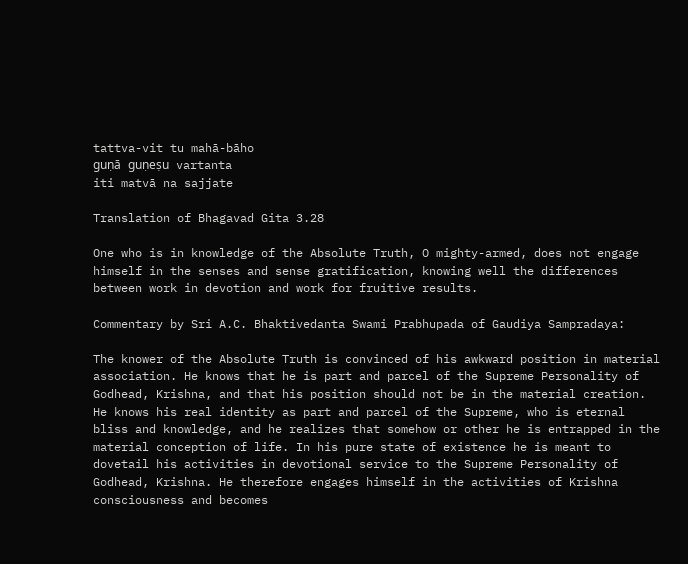tattva-vit tu mahā-bāho
guṇā guṇeṣu vartanta
iti matvā na sajjate

Translation of Bhagavad Gita 3.28

One who is in knowledge of the Absolute Truth, O mighty-armed, does not engage himself in the senses and sense gratification, knowing well the differences between work in devotion and work for fruitive results.

Commentary by Sri A.C. Bhaktivedanta Swami Prabhupada of Gaudiya Sampradaya:

The knower of the Absolute Truth is convinced of his awkward position in material association. He knows that he is part and parcel of the Supreme Personality of Godhead, Krishna, and that his position should not be in the material creation. He knows his real identity as part and parcel of the Supreme, who is eternal bliss and knowledge, and he realizes that somehow or other he is entrapped in the material conception of life. In his pure state of existence he is meant to dovetail his activities in devotional service to the Supreme Personality of Godhead, Krishna. He therefore engages himself in the activities of Krishna consciousness and becomes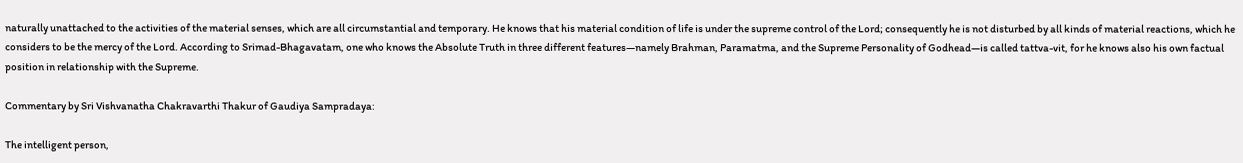naturally unattached to the activities of the material senses, which are all circumstantial and temporary. He knows that his material condition of life is under the supreme control of the Lord; consequently he is not disturbed by all kinds of material reactions, which he considers to be the mercy of the Lord. According to Srimad-Bhagavatam, one who knows the Absolute Truth in three different features—namely Brahman, Paramatma, and the Supreme Personality of Godhead—is called tattva-vit, for he knows also his own factual position in relationship with the Supreme.

Commentary by Sri Vishvanatha Chakravarthi Thakur of Gaudiya Sampradaya:

The intelligent person,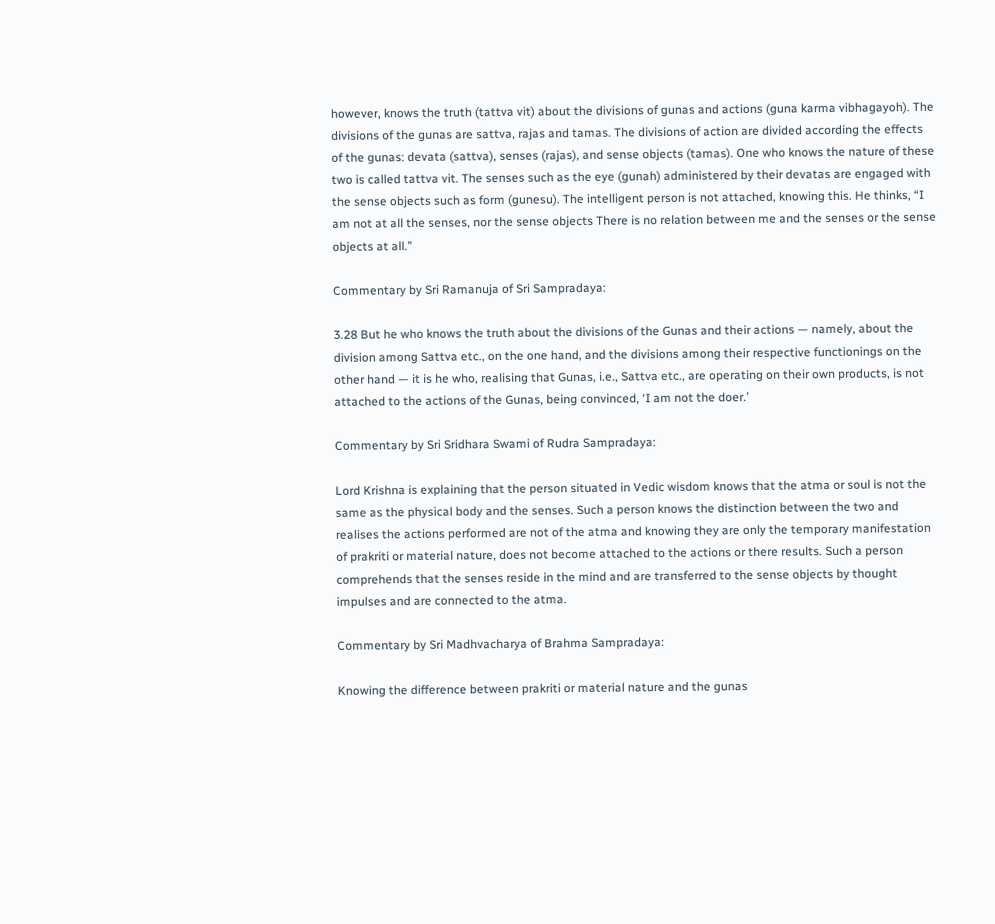however, knows the truth (tattva vit) about the divisions of gunas and actions (guna karma vibhagayoh). The divisions of the gunas are sattva, rajas and tamas. The divisions of action are divided according the effects of the gunas: devata (sattva), senses (rajas), and sense objects (tamas). One who knows the nature of these two is called tattva vit. The senses such as the eye (gunah) administered by their devatas are engaged with the sense objects such as form (gunesu). The intelligent person is not attached, knowing this. He thinks, “I am not at all the senses, nor the sense objects There is no relation between me and the senses or the sense objects at all.”

Commentary by Sri Ramanuja of Sri Sampradaya:

3.28 But he who knows the truth about the divisions of the Gunas and their actions — namely, about the division among Sattva etc., on the one hand, and the divisions among their respective functionings on the other hand — it is he who, realising that Gunas, i.e., Sattva etc., are operating on their own products, is not attached to the actions of the Gunas, being convinced, ‘I am not the doer.’

Commentary by Sri Sridhara Swami of Rudra Sampradaya:

Lord Krishna is explaining that the person situated in Vedic wisdom knows that the atma or soul is not the same as the physical body and the senses. Such a person knows the distinction between the two and realises the actions performed are not of the atma and knowing they are only the temporary manifestation of prakriti or material nature, does not become attached to the actions or there results. Such a person comprehends that the senses reside in the mind and are transferred to the sense objects by thought impulses and are connected to the atma.

Commentary by Sri Madhvacharya of Brahma Sampradaya:

Knowing the difference between prakriti or material nature and the gunas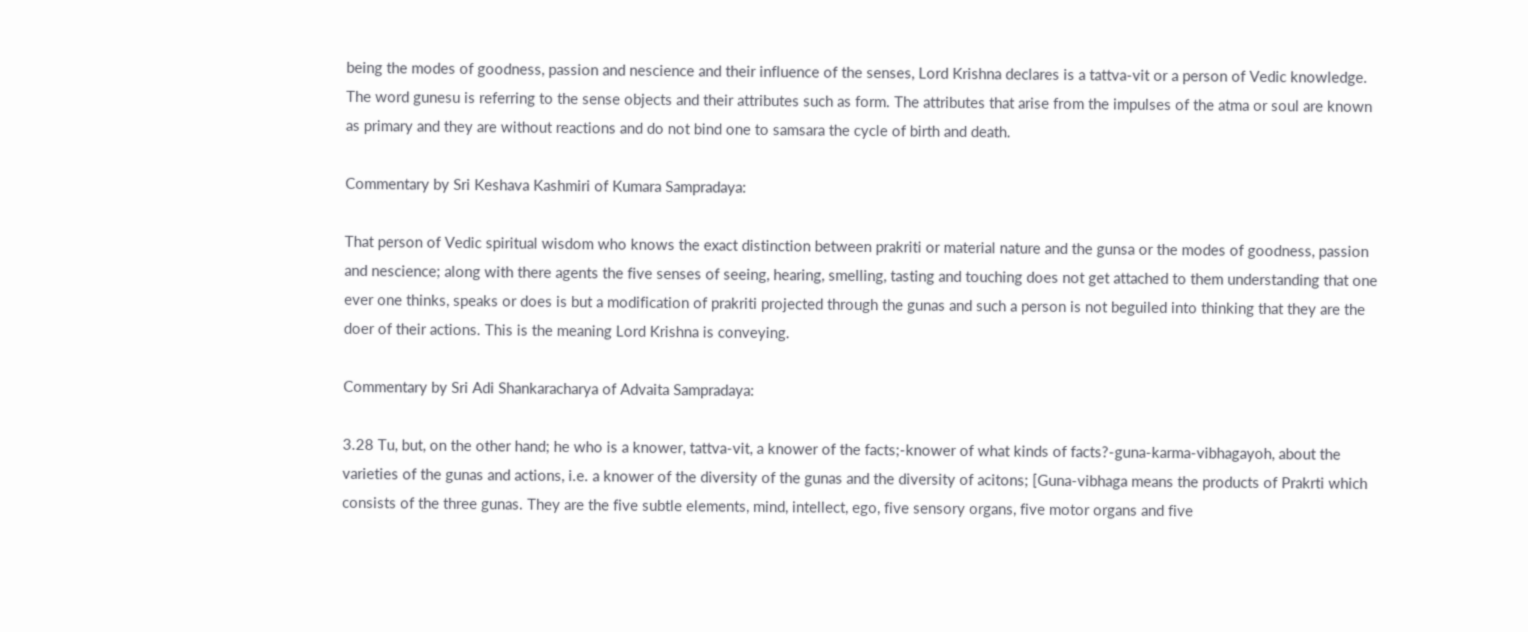being the modes of goodness, passion and nescience and their influence of the senses, Lord Krishna declares is a tattva-vit or a person of Vedic knowledge. The word gunesu is referring to the sense objects and their attributes such as form. The attributes that arise from the impulses of the atma or soul are known as primary and they are without reactions and do not bind one to samsara the cycle of birth and death.

Commentary by Sri Keshava Kashmiri of Kumara Sampradaya:

That person of Vedic spiritual wisdom who knows the exact distinction between prakriti or material nature and the gunsa or the modes of goodness, passion and nescience; along with there agents the five senses of seeing, hearing, smelling, tasting and touching does not get attached to them understanding that one ever one thinks, speaks or does is but a modification of prakriti projected through the gunas and such a person is not beguiled into thinking that they are the doer of their actions. This is the meaning Lord Krishna is conveying.

Commentary by Sri Adi Shankaracharya of Advaita Sampradaya:

3.28 Tu, but, on the other hand; he who is a knower, tattva-vit, a knower of the facts;-knower of what kinds of facts?-guna-karma-vibhagayoh, about the varieties of the gunas and actions, i.e. a knower of the diversity of the gunas and the diversity of acitons; [Guna-vibhaga means the products of Prakrti which consists of the three gunas. They are the five subtle elements, mind, intellect, ego, five sensory organs, five motor organs and five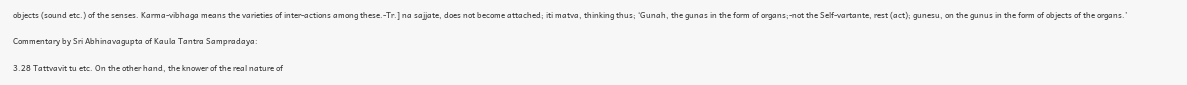objects (sound etc.) of the senses. Karma-vibhaga means the varieties of inter-actions among these.-Tr.] na sajjate, does not become attached; iti matva, thinking thus; ‘Gunah, the gunas in the form of organs;-not the Self-vartante, rest (act); gunesu, on the gunus in the form of objects of the organs.’

Commentary by Sri Abhinavagupta of Kaula Tantra Sampradaya:

3.28 Tattvavit tu etc. On the other hand, the knower of the real nature of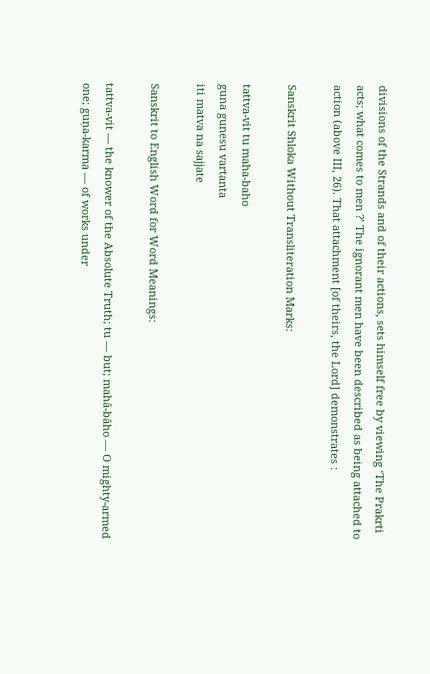divisions of the Strands and of their actions, sets himself free by viewing ‘The Prakrti acts; what comes to men ?’ The ignorant men have been described as being attached to action (above III, 26). That attachment [of theirs, the Lord] demonstrates :

Sanskrit Shloka Without Transliteration Marks:

tattva-vit tu maha-baho
guna gunesu vartanta
iti matva na sajjate

Sanskrit to English Word for Word Meanings:

tattva-vit — the knower of the Absolute Truth; tu — but; mahā-bāho — O mighty-armed one; guṇa-karma — of works under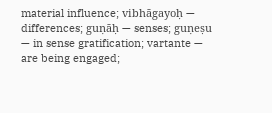material influence; vibhāgayoḥ — differences; guṇāḥ — senses; guṇeṣu — in sense gratification; vartante — are being engaged;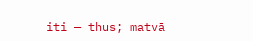iti — thus; matvā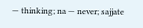— thinking; na — never; sajjate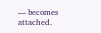— becomes attached.